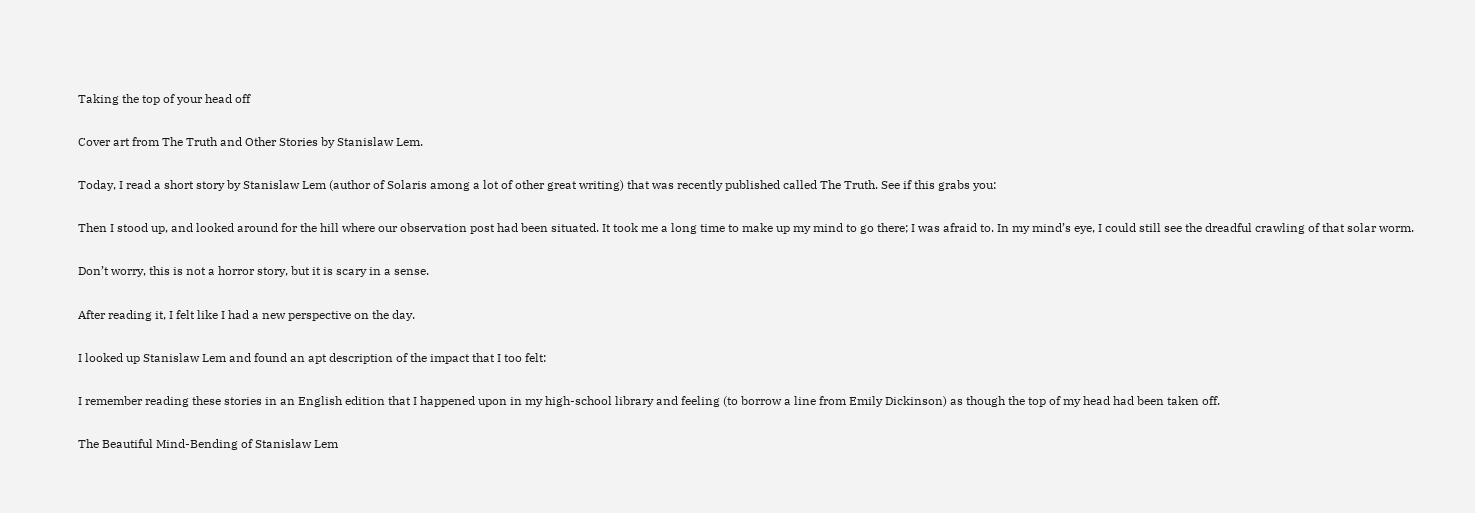Taking the top of your head off

Cover art from The Truth and Other Stories by Stanislaw Lem.

Today, I read a short story by Stanislaw Lem (author of Solaris among a lot of other great writing) that was recently published called The Truth. See if this grabs you:

Then I stood up, and looked around for the hill where our observation post had been situated. It took me a long time to make up my mind to go there; I was afraid to. In my mind’s eye, I could still see the dreadful crawling of that solar worm.

Don’t worry, this is not a horror story, but it is scary in a sense.

After reading it, I felt like I had a new perspective on the day.

I looked up Stanislaw Lem and found an apt description of the impact that I too felt:

I remember reading these stories in an English edition that I happened upon in my high-school library and feeling (to borrow a line from Emily Dickinson) as though the top of my head had been taken off.

The Beautiful Mind-Bending of Stanislaw Lem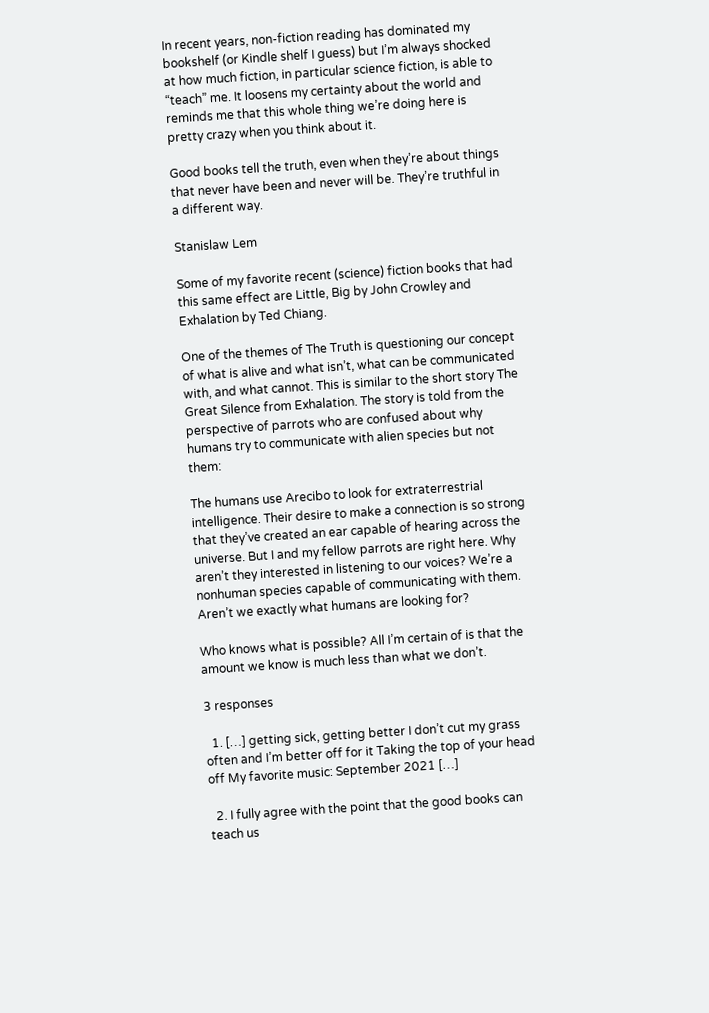In recent years, non-fiction reading has dominated my bookshelf (or Kindle shelf I guess) but I’m always shocked at how much fiction, in particular science fiction, is able to “teach” me. It loosens my certainty about the world and reminds me that this whole thing we’re doing here is pretty crazy when you think about it.

Good books tell the truth, even when they’re about things that never have been and never will be. They’re truthful in a different way.

Stanislaw Lem

Some of my favorite recent (science) fiction books that had this same effect are Little, Big by John Crowley and Exhalation by Ted Chiang.

One of the themes of The Truth is questioning our concept of what is alive and what isn’t, what can be communicated with, and what cannot. This is similar to the short story The Great Silence from Exhalation. The story is told from the perspective of parrots who are confused about why humans try to communicate with alien species but not them:

The humans use Arecibo to look for extraterrestrial intelligence. Their desire to make a connection is so strong that they’ve created an ear capable of hearing across the universe. But I and my fellow parrots are right here. Why aren’t they interested in listening to our voices? We’re a nonhuman species capable of communicating with them. Aren’t we exactly what humans are looking for?

Who knows what is possible? All I’m certain of is that the amount we know is much less than what we don’t.

3 responses

  1. […] getting sick, getting better I don’t cut my grass often and I’m better off for it Taking the top of your head off My favorite music: September 2021 […]

  2. I fully agree with the point that the good books can teach us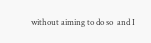without aiming to do so  and I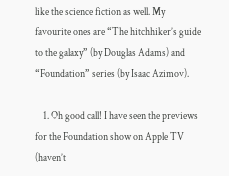like the science fiction as well. My favourite ones are “The hitchhiker’s guide to the galaxy” (by Douglas Adams) and “Foundation” series (by Isaac Azimov).

    1. Oh good call! I have seen the previews for the Foundation show on Apple TV (haven’t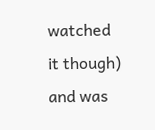watched it though) and was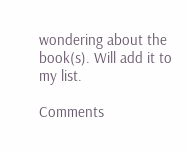wondering about the book(s). Will add it to my list.

Comments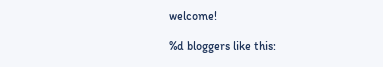welcome!

%d bloggers like this: